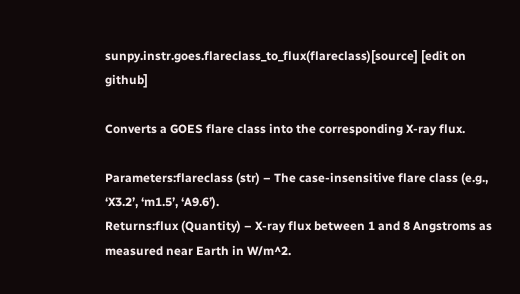sunpy.instr.goes.flareclass_to_flux(flareclass)[source] [edit on github]

Converts a GOES flare class into the corresponding X-ray flux.

Parameters:flareclass (str) – The case-insensitive flare class (e.g., ‘X3.2’, ‘m1.5’, ‘A9.6’).
Returns:flux (Quantity) – X-ray flux between 1 and 8 Angstroms as measured near Earth in W/m^2.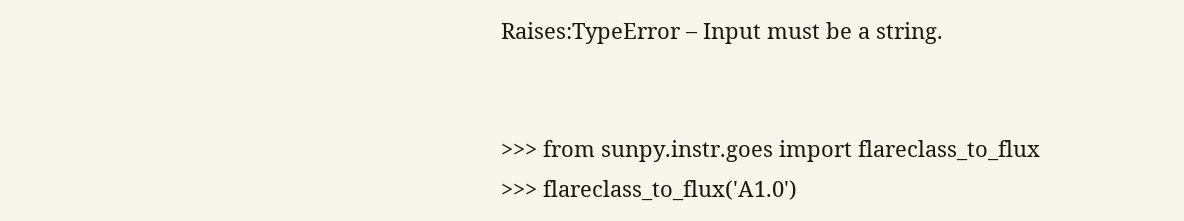Raises:TypeError – Input must be a string.


>>> from sunpy.instr.goes import flareclass_to_flux
>>> flareclass_to_flux('A1.0')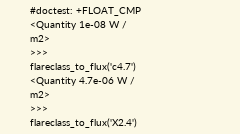#doctest: +FLOAT_CMP
<Quantity 1e-08 W / m2>
>>> flareclass_to_flux('c4.7')
<Quantity 4.7e-06 W / m2>
>>> flareclass_to_flux('X2.4')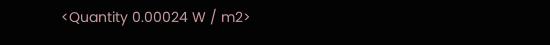<Quantity 0.00024 W / m2>